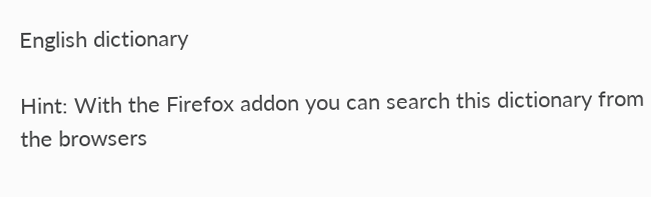English dictionary

Hint: With the Firefox addon you can search this dictionary from the browsers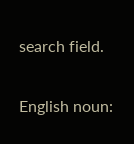search field.

English noun: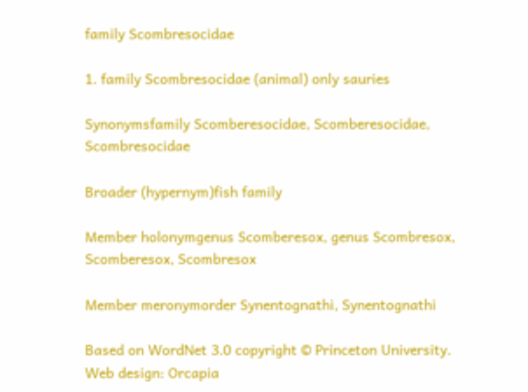family Scombresocidae

1. family Scombresocidae (animal) only sauries

Synonymsfamily Scomberesocidae, Scomberesocidae, Scombresocidae

Broader (hypernym)fish family

Member holonymgenus Scomberesox, genus Scombresox, Scomberesox, Scombresox

Member meronymorder Synentognathi, Synentognathi

Based on WordNet 3.0 copyright © Princeton University.
Web design: Orcapia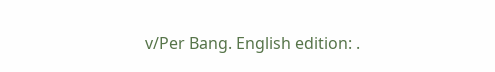v/Per Bang. English edition: .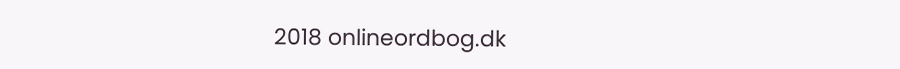2018 onlineordbog.dk